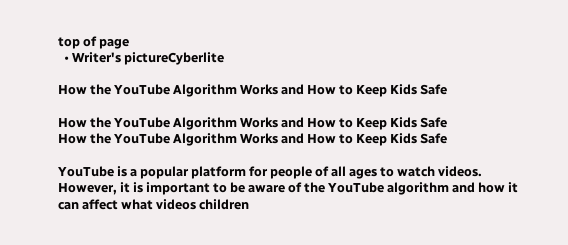top of page
  • Writer's pictureCyberlite

How the YouTube Algorithm Works and How to Keep Kids Safe

How the YouTube Algorithm Works and How to Keep Kids Safe
How the YouTube Algorithm Works and How to Keep Kids Safe

YouTube is a popular platform for people of all ages to watch videos. However, it is important to be aware of the YouTube algorithm and how it can affect what videos children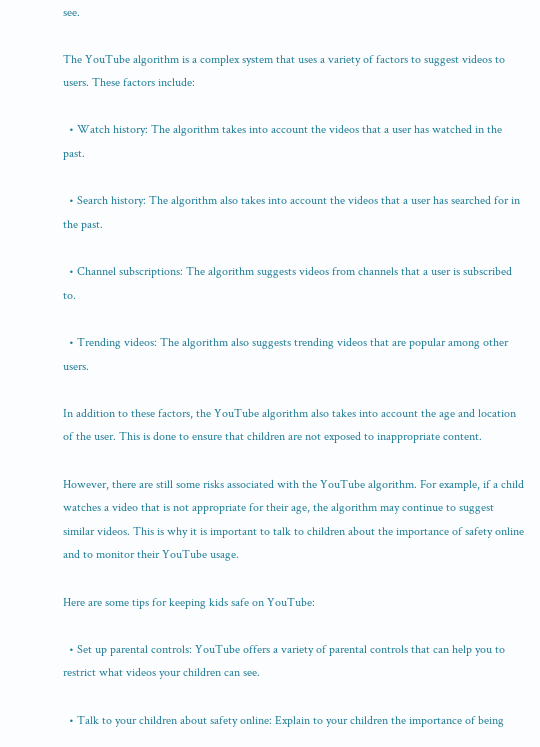see.

The YouTube algorithm is a complex system that uses a variety of factors to suggest videos to users. These factors include:

  • Watch history: The algorithm takes into account the videos that a user has watched in the past.

  • Search history: The algorithm also takes into account the videos that a user has searched for in the past.

  • Channel subscriptions: The algorithm suggests videos from channels that a user is subscribed to.

  • Trending videos: The algorithm also suggests trending videos that are popular among other users.

In addition to these factors, the YouTube algorithm also takes into account the age and location of the user. This is done to ensure that children are not exposed to inappropriate content.

However, there are still some risks associated with the YouTube algorithm. For example, if a child watches a video that is not appropriate for their age, the algorithm may continue to suggest similar videos. This is why it is important to talk to children about the importance of safety online and to monitor their YouTube usage.

Here are some tips for keeping kids safe on YouTube:

  • Set up parental controls: YouTube offers a variety of parental controls that can help you to restrict what videos your children can see.

  • Talk to your children about safety online: Explain to your children the importance of being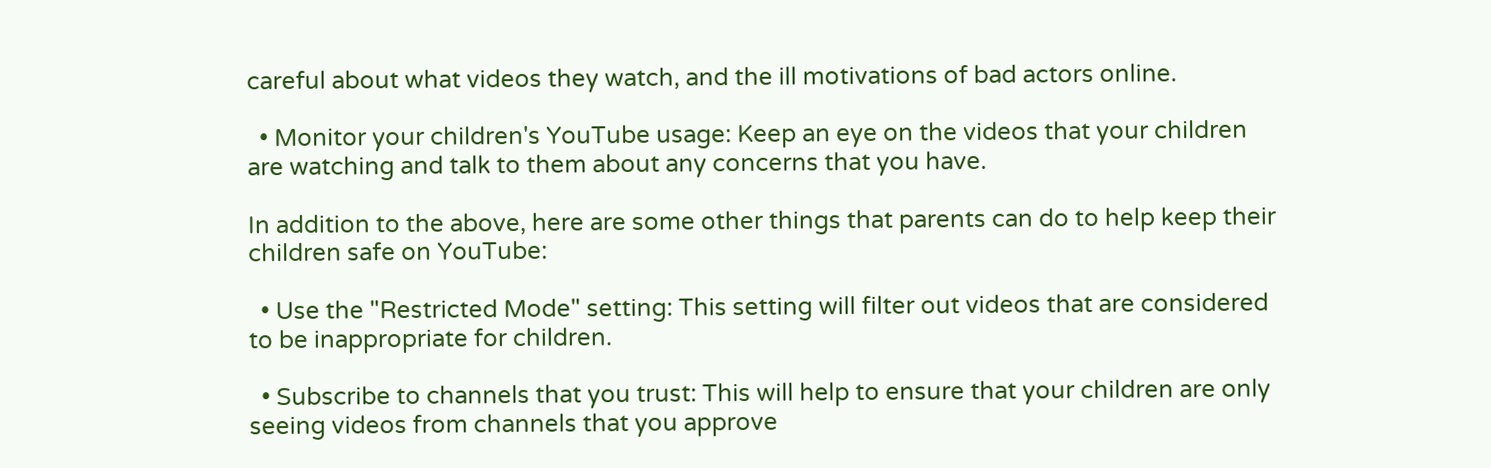careful about what videos they watch, and the ill motivations of bad actors online.

  • Monitor your children's YouTube usage: Keep an eye on the videos that your children are watching and talk to them about any concerns that you have.

In addition to the above, here are some other things that parents can do to help keep their children safe on YouTube:

  • Use the "Restricted Mode" setting: This setting will filter out videos that are considered to be inappropriate for children.

  • Subscribe to channels that you trust: This will help to ensure that your children are only seeing videos from channels that you approve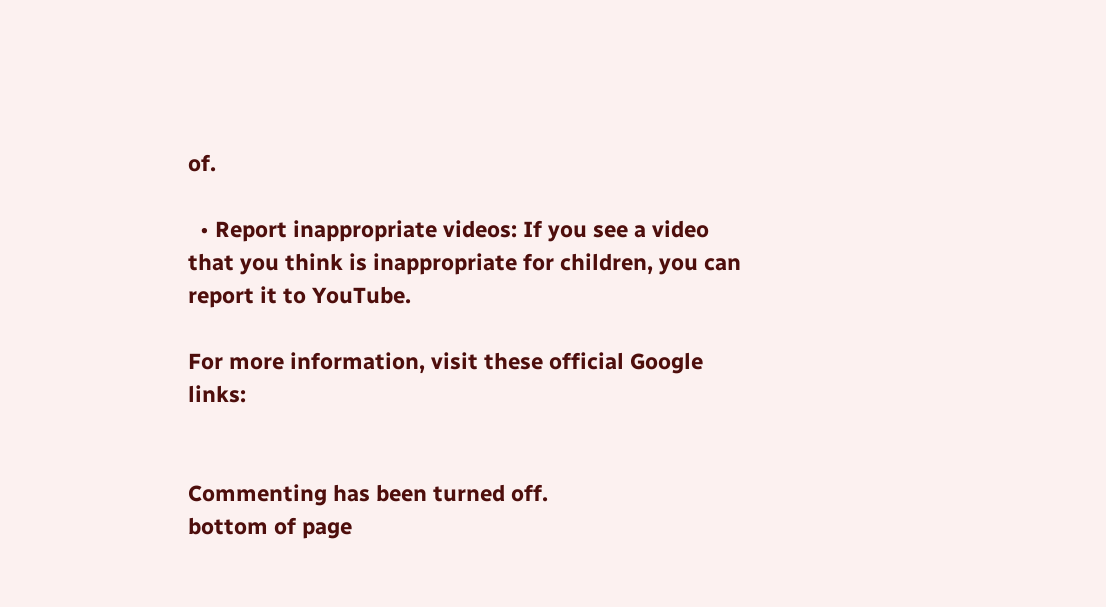of.

  • Report inappropriate videos: If you see a video that you think is inappropriate for children, you can report it to YouTube.

For more information, visit these official Google links:


Commenting has been turned off.
bottom of page